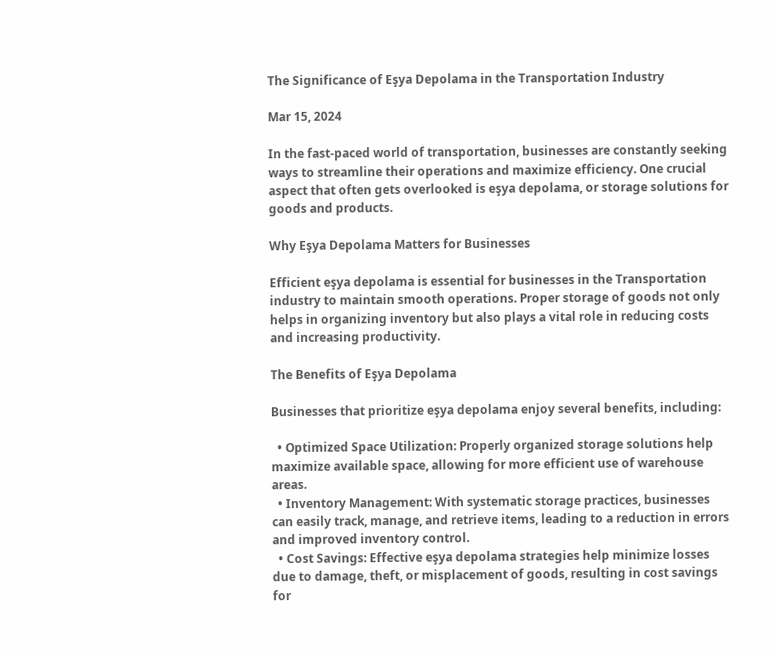The Significance of Eşya Depolama in the Transportation Industry

Mar 15, 2024

In the fast-paced world of transportation, businesses are constantly seeking ways to streamline their operations and maximize efficiency. One crucial aspect that often gets overlooked is eşya depolama, or storage solutions for goods and products.

Why Eşya Depolama Matters for Businesses

Efficient eşya depolama is essential for businesses in the Transportation industry to maintain smooth operations. Proper storage of goods not only helps in organizing inventory but also plays a vital role in reducing costs and increasing productivity.

The Benefits of Eşya Depolama

Businesses that prioritize eşya depolama enjoy several benefits, including:

  • Optimized Space Utilization: Properly organized storage solutions help maximize available space, allowing for more efficient use of warehouse areas.
  • Inventory Management: With systematic storage practices, businesses can easily track, manage, and retrieve items, leading to a reduction in errors and improved inventory control.
  • Cost Savings: Effective eşya depolama strategies help minimize losses due to damage, theft, or misplacement of goods, resulting in cost savings for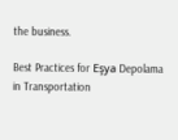the business.

Best Practices for Eşya Depolama in Transportation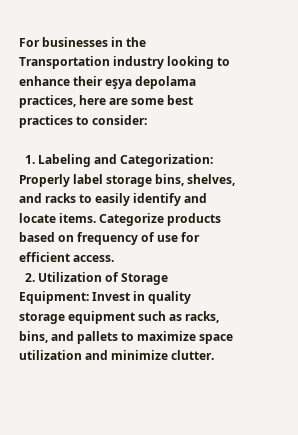For businesses in the Transportation industry looking to enhance their eşya depolama practices, here are some best practices to consider:

  1. Labeling and Categorization: Properly label storage bins, shelves, and racks to easily identify and locate items. Categorize products based on frequency of use for efficient access.
  2. Utilization of Storage Equipment: Invest in quality storage equipment such as racks, bins, and pallets to maximize space utilization and minimize clutter.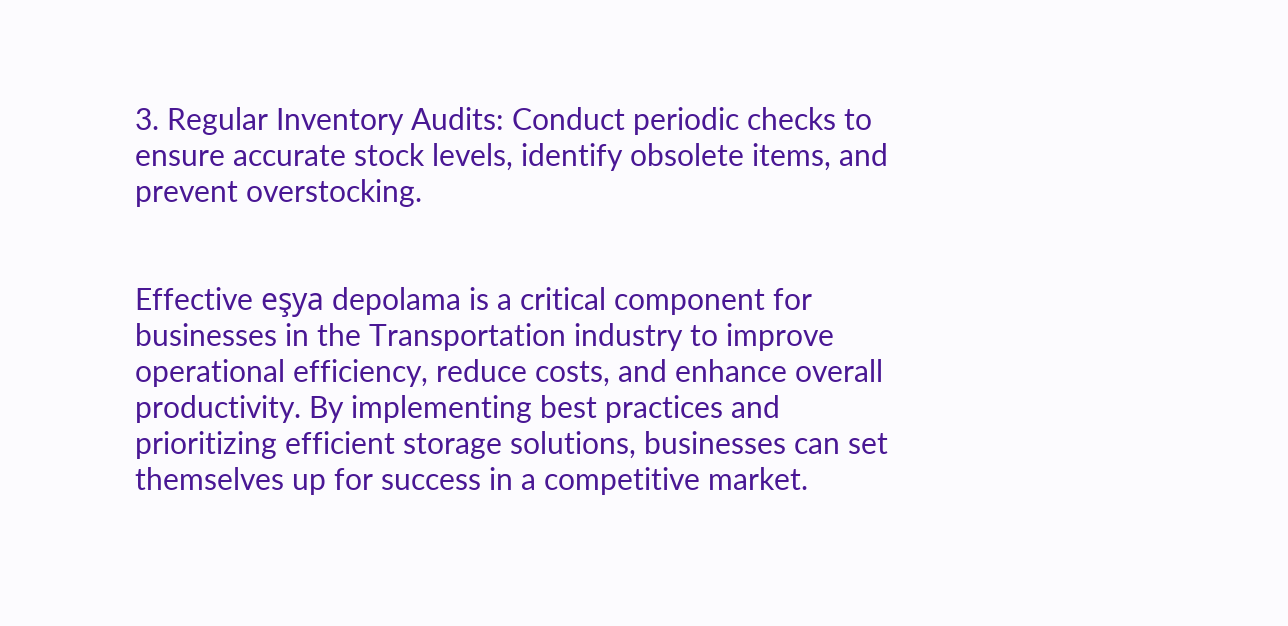3. Regular Inventory Audits: Conduct periodic checks to ensure accurate stock levels, identify obsolete items, and prevent overstocking.


Effective eşya depolama is a critical component for businesses in the Transportation industry to improve operational efficiency, reduce costs, and enhance overall productivity. By implementing best practices and prioritizing efficient storage solutions, businesses can set themselves up for success in a competitive market.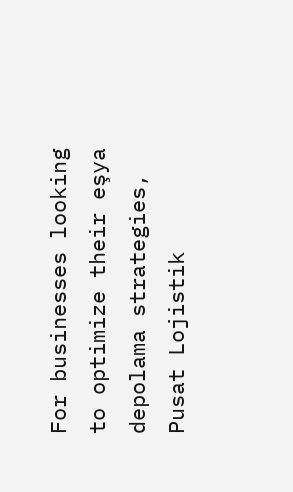For businesses looking to optimize their eşya depolama strategies, Pusat Lojistik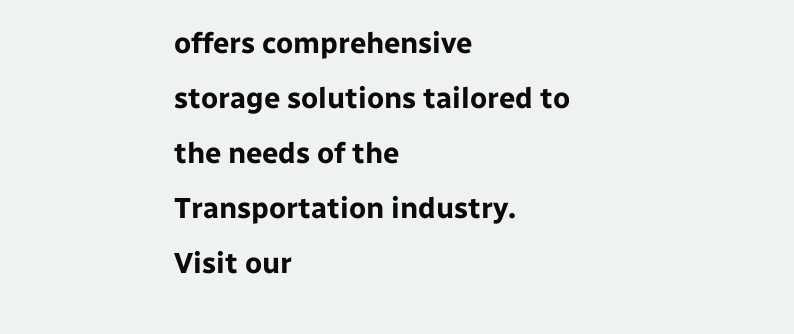offers comprehensive storage solutions tailored to the needs of the Transportation industry. Visit our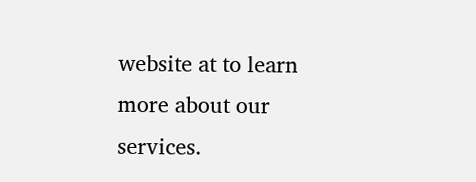website at to learn more about our services.